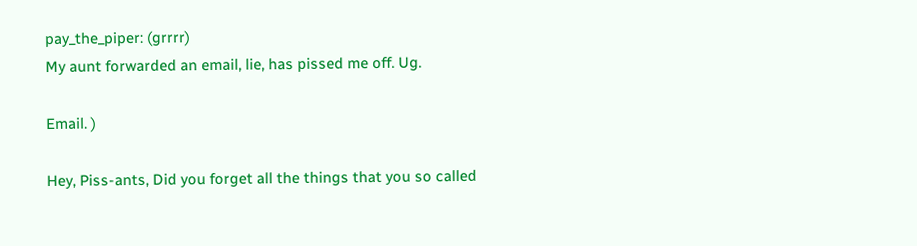pay_the_piper: (grrrr)
My aunt forwarded an email, lie, has pissed me off. Ug.

Email. )

Hey, Piss-ants, Did you forget all the things that you so called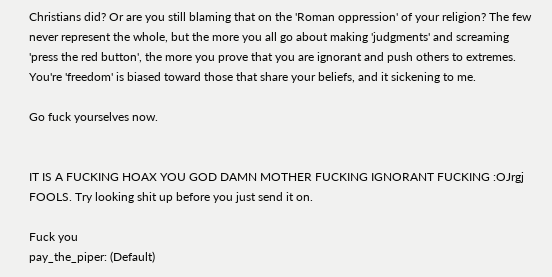Christians did? Or are you still blaming that on the 'Roman oppression' of your religion? The few never represent the whole, but the more you all go about making 'judgments' and screaming 'press the red button', the more you prove that you are ignorant and push others to extremes. You're 'freedom' is biased toward those that share your beliefs, and it sickening to me.

Go fuck yourselves now.


IT IS A FUCKING HOAX YOU GOD DAMN MOTHER FUCKING IGNORANT FUCKING :OJrgj FOOLS. Try looking shit up before you just send it on.

Fuck you
pay_the_piper: (Default)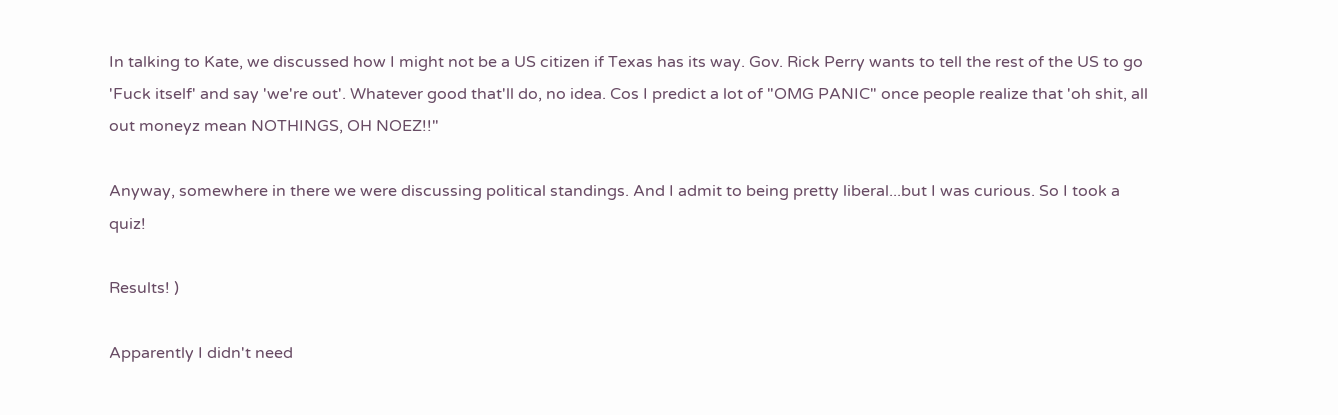In talking to Kate, we discussed how I might not be a US citizen if Texas has its way. Gov. Rick Perry wants to tell the rest of the US to go 'Fuck itself' and say 'we're out'. Whatever good that'll do, no idea. Cos I predict a lot of "OMG PANIC" once people realize that 'oh shit, all out moneyz mean NOTHINGS, OH NOEZ!!"

Anyway, somewhere in there we were discussing political standings. And I admit to being pretty liberal...but I was curious. So I took a quiz!

Results! )

Apparently I didn't need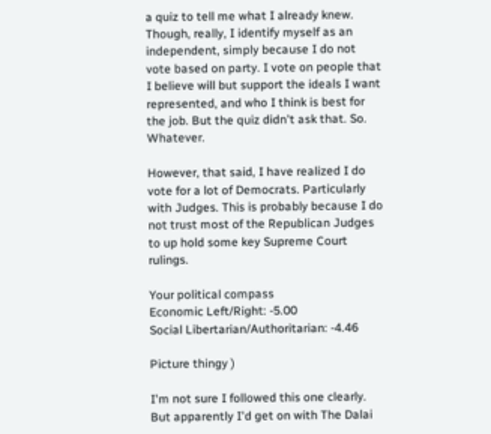a quiz to tell me what I already knew. Though, really, I identify myself as an independent, simply because I do not vote based on party. I vote on people that I believe will but support the ideals I want represented, and who I think is best for the job. But the quiz didn't ask that. So. Whatever.

However, that said, I have realized I do vote for a lot of Democrats. Particularly with Judges. This is probably because I do not trust most of the Republican Judges to up hold some key Supreme Court rulings.

Your political compass
Economic Left/Right: -5.00
Social Libertarian/Authoritarian: -4.46

Picture thingy )

I'm not sure I followed this one clearly. But apparently I'd get on with The Dalai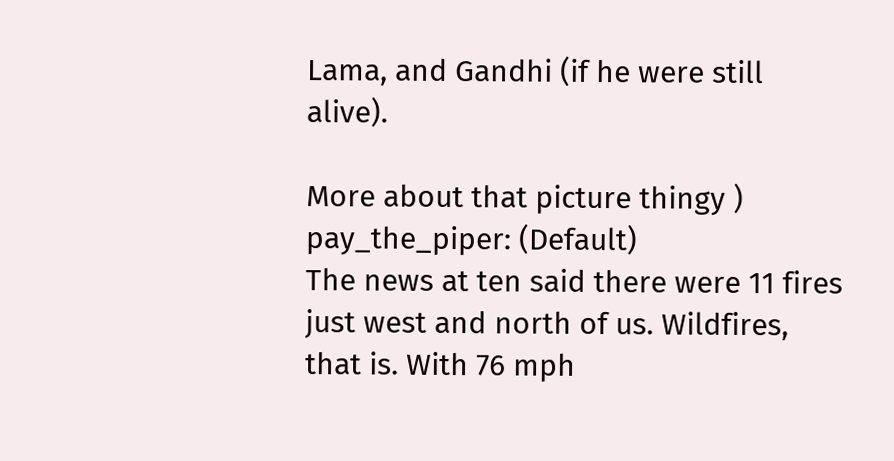Lama, and Gandhi (if he were still alive).

More about that picture thingy )
pay_the_piper: (Default)
The news at ten said there were 11 fires just west and north of us. Wildfires, that is. With 76 mph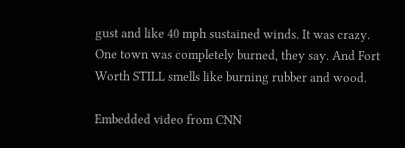gust and like 40 mph sustained winds. It was crazy. One town was completely burned, they say. And Fort Worth STILL smells like burning rubber and wood.

Embedded video from CNN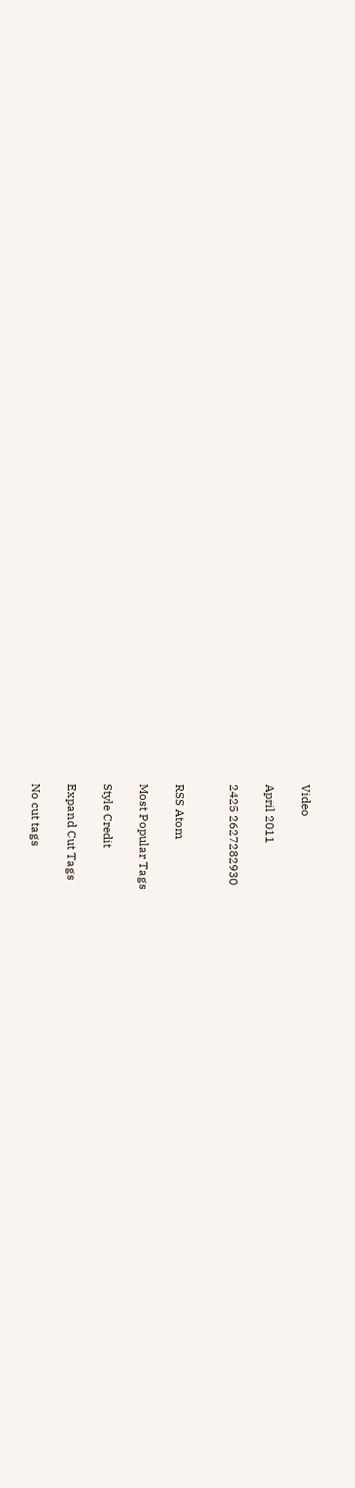Video

April 2011

2425 2627282930


RSS Atom

Most Popular Tags

Style Credit

Expand Cut Tags

No cut tags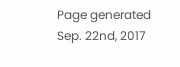Page generated Sep. 22nd, 2017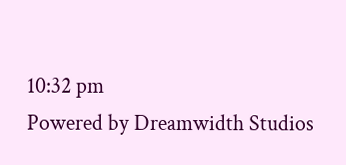10:32 pm
Powered by Dreamwidth Studios